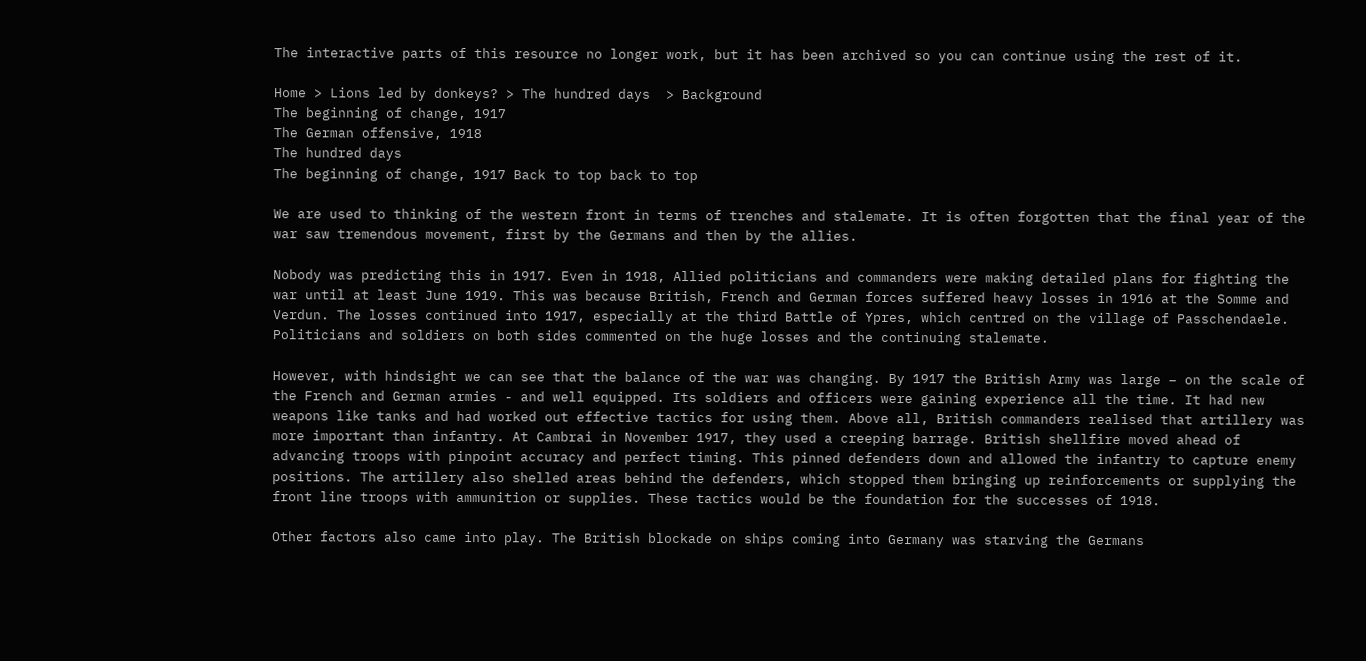The interactive parts of this resource no longer work, but it has been archived so you can continue using the rest of it.

Home > Lions led by donkeys? > The hundred days  > Background
The beginning of change, 1917
The German offensive, 1918
The hundred days
The beginning of change, 1917 Back to top back to top

We are used to thinking of the western front in terms of trenches and stalemate. It is often forgotten that the final year of the war saw tremendous movement, first by the Germans and then by the allies.

Nobody was predicting this in 1917. Even in 1918, Allied politicians and commanders were making detailed plans for fighting the war until at least June 1919. This was because British, French and German forces suffered heavy losses in 1916 at the Somme and Verdun. The losses continued into 1917, especially at the third Battle of Ypres, which centred on the village of Passchendaele. Politicians and soldiers on both sides commented on the huge losses and the continuing stalemate.

However, with hindsight we can see that the balance of the war was changing. By 1917 the British Army was large – on the scale of the French and German armies - and well equipped. Its soldiers and officers were gaining experience all the time. It had new weapons like tanks and had worked out effective tactics for using them. Above all, British commanders realised that artillery was more important than infantry. At Cambrai in November 1917, they used a creeping barrage. British shellfire moved ahead of advancing troops with pinpoint accuracy and perfect timing. This pinned defenders down and allowed the infantry to capture enemy positions. The artillery also shelled areas behind the defenders, which stopped them bringing up reinforcements or supplying the front line troops with ammunition or supplies. These tactics would be the foundation for the successes of 1918.

Other factors also came into play. The British blockade on ships coming into Germany was starving the Germans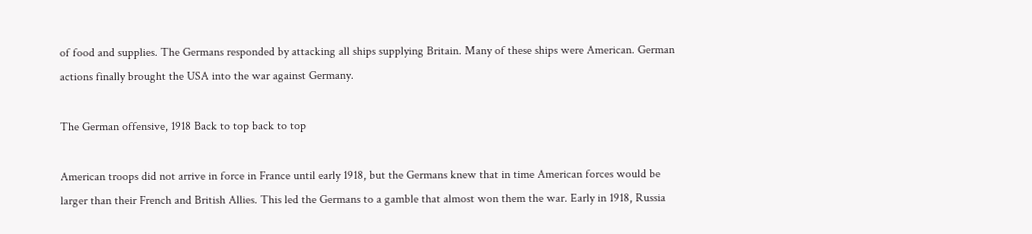of food and supplies. The Germans responded by attacking all ships supplying Britain. Many of these ships were American. German actions finally brought the USA into the war against Germany.

The German offensive, 1918 Back to top back to top

American troops did not arrive in force in France until early 1918, but the Germans knew that in time American forces would be larger than their French and British Allies. This led the Germans to a gamble that almost won them the war. Early in 1918, Russia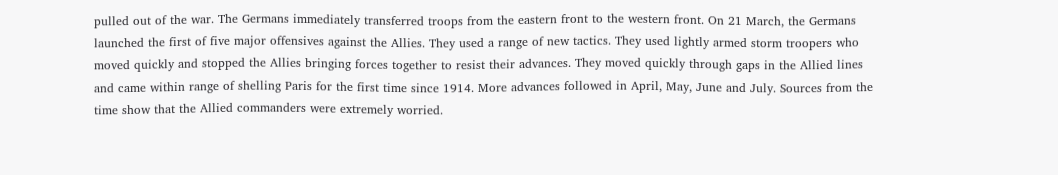pulled out of the war. The Germans immediately transferred troops from the eastern front to the western front. On 21 March, the Germans launched the first of five major offensives against the Allies. They used a range of new tactics. They used lightly armed storm troopers who moved quickly and stopped the Allies bringing forces together to resist their advances. They moved quickly through gaps in the Allied lines and came within range of shelling Paris for the first time since 1914. More advances followed in April, May, June and July. Sources from the time show that the Allied commanders were extremely worried.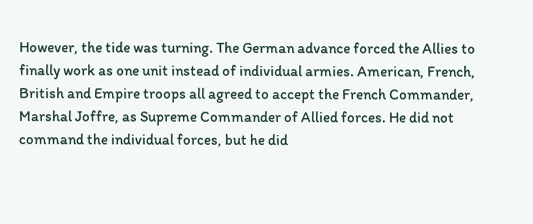However, the tide was turning. The German advance forced the Allies to finally work as one unit instead of individual armies. American, French, British and Empire troops all agreed to accept the French Commander, Marshal Joffre, as Supreme Commander of Allied forces. He did not command the individual forces, but he did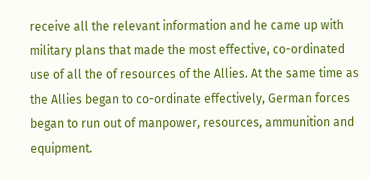receive all the relevant information and he came up with military plans that made the most effective, co-ordinated use of all the of resources of the Allies. At the same time as the Allies began to co-ordinate effectively, German forces began to run out of manpower, resources, ammunition and equipment.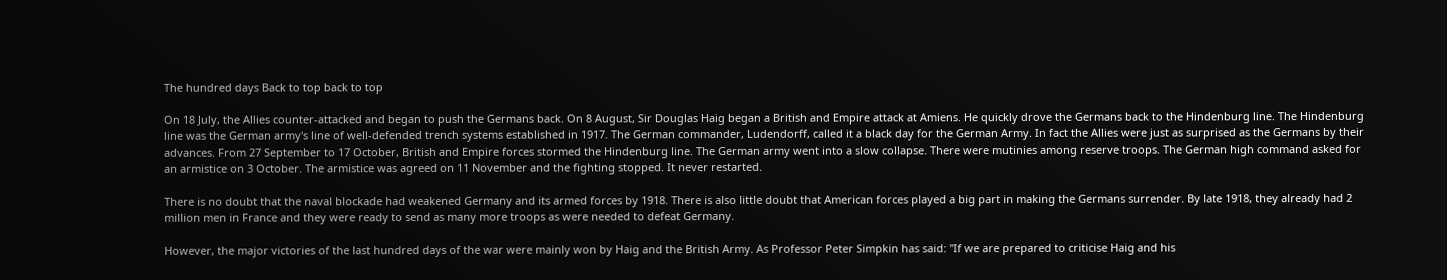The hundred days Back to top back to top

On 18 July, the Allies counter-attacked and began to push the Germans back. On 8 August, Sir Douglas Haig began a British and Empire attack at Amiens. He quickly drove the Germans back to the Hindenburg line. The Hindenburg line was the German army's line of well-defended trench systems established in 1917. The German commander, Ludendorff, called it a black day for the German Army. In fact the Allies were just as surprised as the Germans by their advances. From 27 September to 17 October, British and Empire forces stormed the Hindenburg line. The German army went into a slow collapse. There were mutinies among reserve troops. The German high command asked for an armistice on 3 October. The armistice was agreed on 11 November and the fighting stopped. It never restarted.

There is no doubt that the naval blockade had weakened Germany and its armed forces by 1918. There is also little doubt that American forces played a big part in making the Germans surrender. By late 1918, they already had 2 million men in France and they were ready to send as many more troops as were needed to defeat Germany.

However, the major victories of the last hundred days of the war were mainly won by Haig and the British Army. As Professor Peter Simpkin has said: "If we are prepared to criticise Haig and his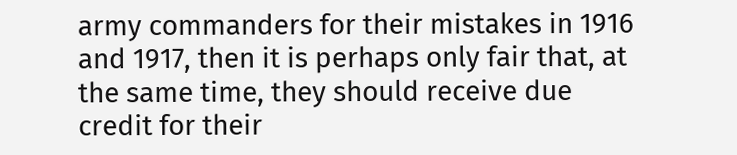army commanders for their mistakes in 1916 and 1917, then it is perhaps only fair that, at the same time, they should receive due credit for their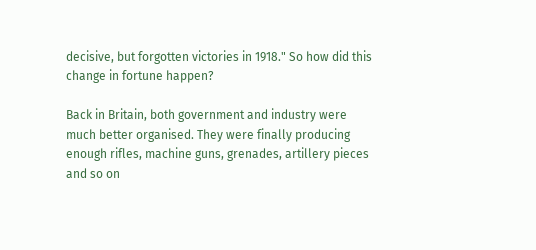decisive, but forgotten victories in 1918." So how did this change in fortune happen?

Back in Britain, both government and industry were much better organised. They were finally producing enough rifles, machine guns, grenades, artillery pieces and so on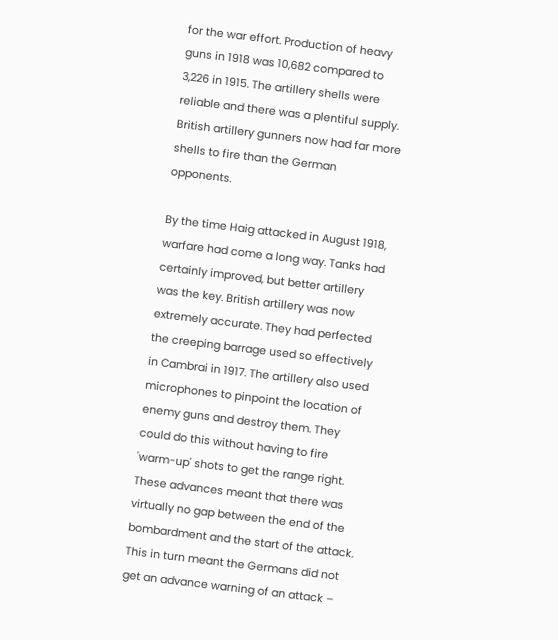for the war effort. Production of heavy guns in 1918 was 10,682 compared to 3,226 in 1915. The artillery shells were reliable and there was a plentiful supply. British artillery gunners now had far more shells to fire than the German opponents.

By the time Haig attacked in August 1918, warfare had come a long way. Tanks had certainly improved, but better artillery was the key. British artillery was now extremely accurate. They had perfected the creeping barrage used so effectively in Cambrai in 1917. The artillery also used microphones to pinpoint the location of enemy guns and destroy them. They could do this without having to fire 'warm-up' shots to get the range right. These advances meant that there was virtually no gap between the end of the bombardment and the start of the attack. This in turn meant the Germans did not get an advance warning of an attack –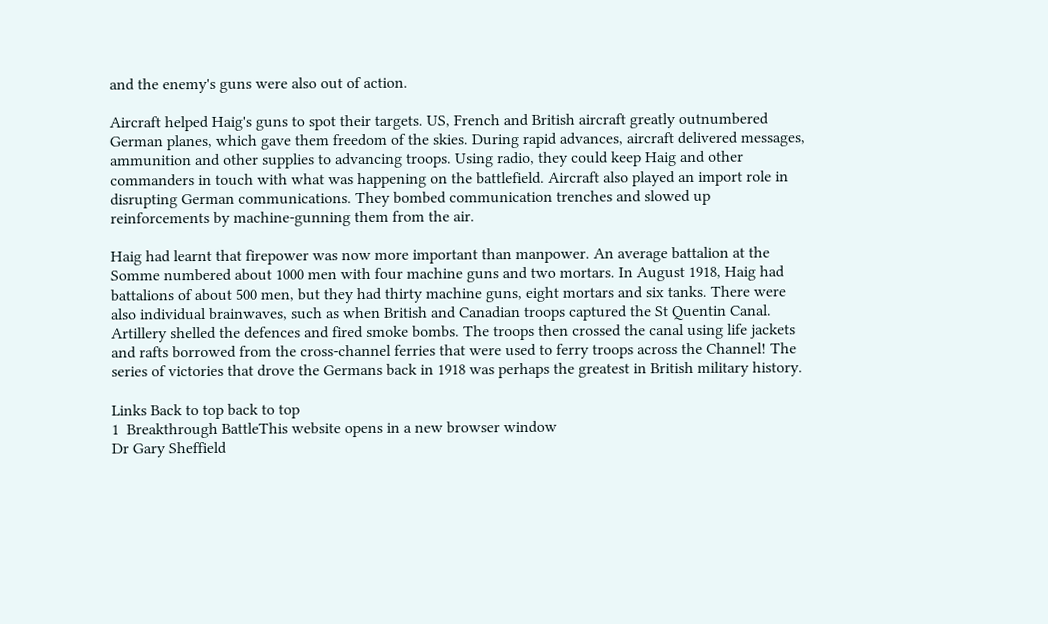and the enemy's guns were also out of action.

Aircraft helped Haig's guns to spot their targets. US, French and British aircraft greatly outnumbered German planes, which gave them freedom of the skies. During rapid advances, aircraft delivered messages, ammunition and other supplies to advancing troops. Using radio, they could keep Haig and other commanders in touch with what was happening on the battlefield. Aircraft also played an import role in disrupting German communications. They bombed communication trenches and slowed up reinforcements by machine-gunning them from the air.

Haig had learnt that firepower was now more important than manpower. An average battalion at the Somme numbered about 1000 men with four machine guns and two mortars. In August 1918, Haig had battalions of about 500 men, but they had thirty machine guns, eight mortars and six tanks. There were also individual brainwaves, such as when British and Canadian troops captured the St Quentin Canal. Artillery shelled the defences and fired smoke bombs. The troops then crossed the canal using life jackets and rafts borrowed from the cross-channel ferries that were used to ferry troops across the Channel! The series of victories that drove the Germans back in 1918 was perhaps the greatest in British military history.

Links Back to top back to top
1  Breakthrough BattleThis website opens in a new browser window
Dr Gary Sheffield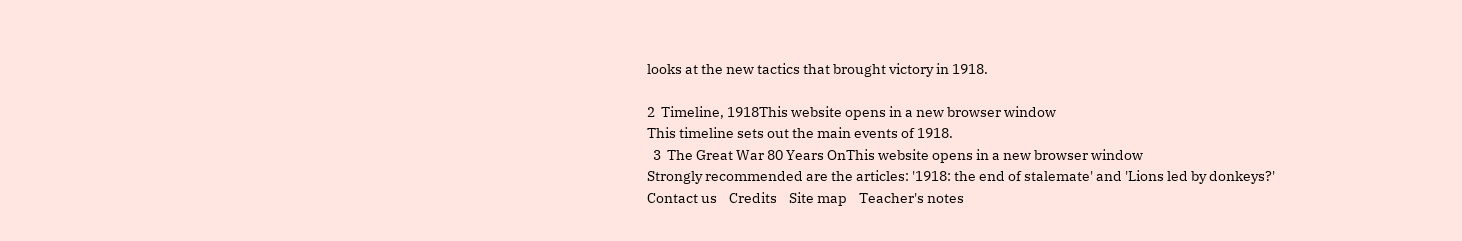looks at the new tactics that brought victory in 1918.

2  Timeline, 1918This website opens in a new browser window
This timeline sets out the main events of 1918.
  3  The Great War 80 Years OnThis website opens in a new browser window
Strongly recommended are the articles: '1918: the end of stalemate' and 'Lions led by donkeys?'
Contact us    Credits    Site map    Teacher's notes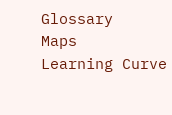Glossary    Maps
Learning Curve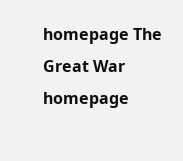homepage The Great War homepage